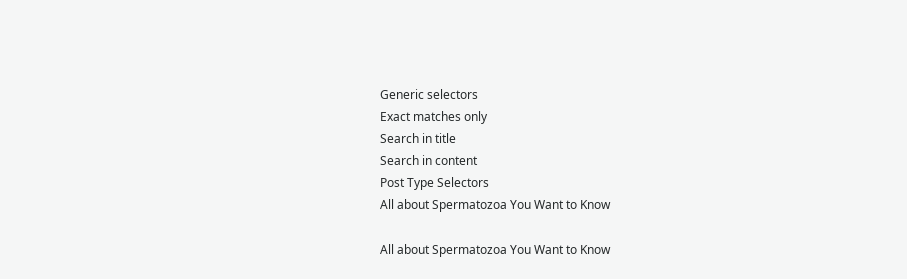Generic selectors
Exact matches only
Search in title
Search in content
Post Type Selectors
All about Spermatozoa You Want to Know

All about Spermatozoa You Want to Know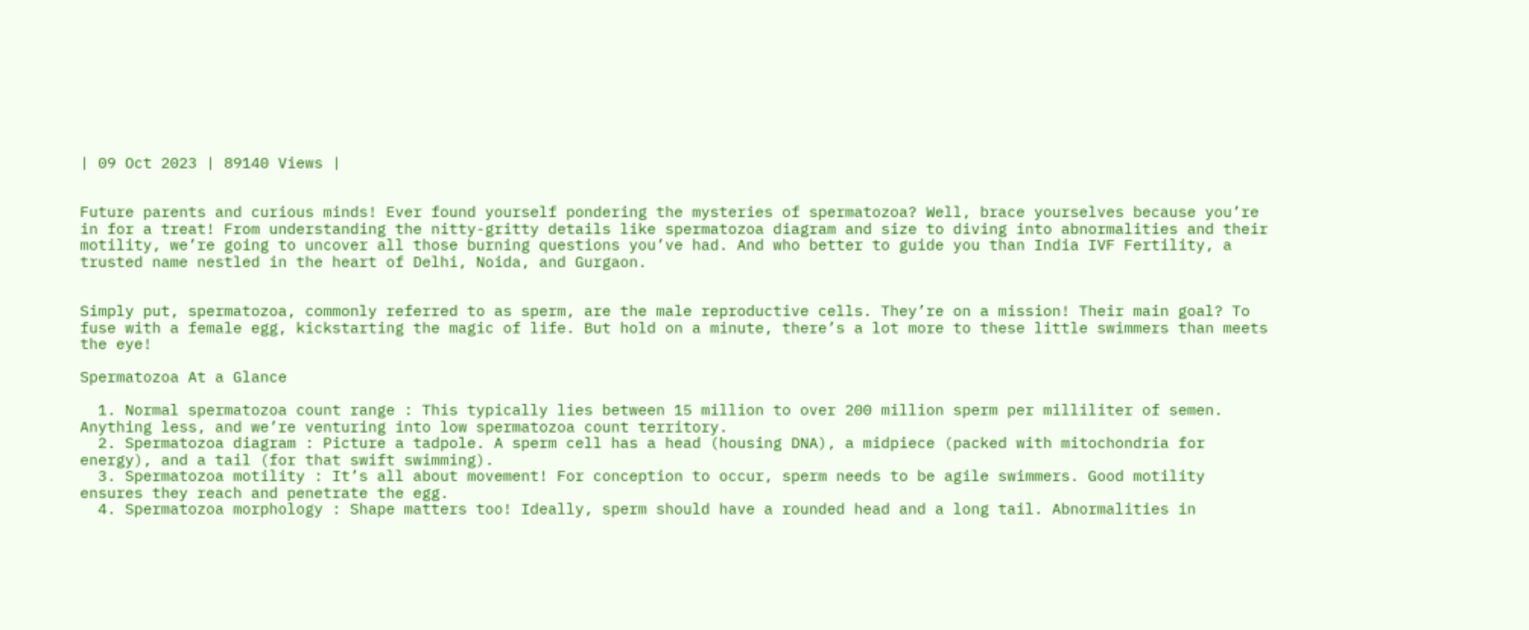| 09 Oct 2023 | 89140 Views |


Future parents and curious minds! Ever found yourself pondering the mysteries of spermatozoa? Well, brace yourselves because you’re in for a treat! From understanding the nitty-gritty details like spermatozoa diagram and size to diving into abnormalities and their motility, we’re going to uncover all those burning questions you’ve had. And who better to guide you than India IVF Fertility, a trusted name nestled in the heart of Delhi, Noida, and Gurgaon.


Simply put, spermatozoa, commonly referred to as sperm, are the male reproductive cells. They’re on a mission! Their main goal? To fuse with a female egg, kickstarting the magic of life. But hold on a minute, there’s a lot more to these little swimmers than meets the eye!

Spermatozoa At a Glance

  1. Normal spermatozoa count range : This typically lies between 15 million to over 200 million sperm per milliliter of semen. Anything less, and we’re venturing into low spermatozoa count territory.
  2. Spermatozoa diagram : Picture a tadpole. A sperm cell has a head (housing DNA), a midpiece (packed with mitochondria for energy), and a tail (for that swift swimming).
  3. Spermatozoa motility : It’s all about movement! For conception to occur, sperm needs to be agile swimmers. Good motility ensures they reach and penetrate the egg.
  4. Spermatozoa morphology : Shape matters too! Ideally, sperm should have a rounded head and a long tail. Abnormalities in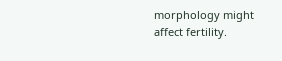morphology might affect fertility.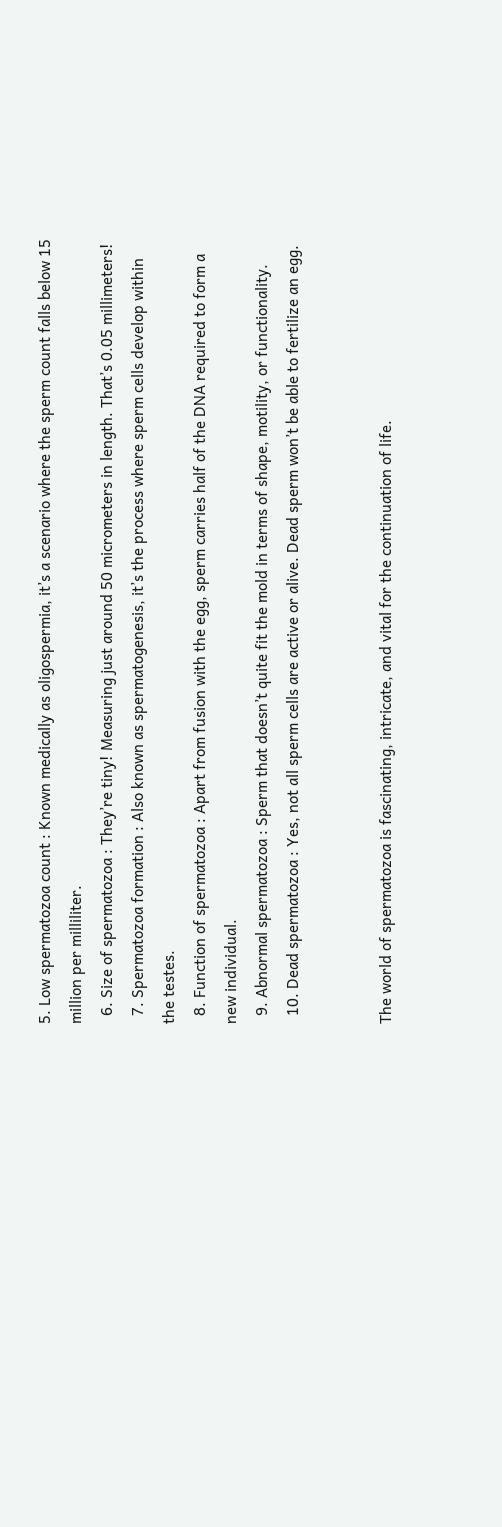5. Low spermatozoa count : Known medically as oligospermia, it’s a scenario where the sperm count falls below 15 million per milliliter.
  6. Size of spermatozoa : They’re tiny! Measuring just around 50 micrometers in length. That’s 0.05 millimeters!
  7. Spermatozoa formation : Also known as spermatogenesis, it’s the process where sperm cells develop within the testes.
  8. Function of spermatozoa : Apart from fusion with the egg, sperm carries half of the DNA required to form a new individual.
  9. Abnormal spermatozoa : Sperm that doesn’t quite fit the mold in terms of shape, motility, or functionality.
  10. Dead spermatozoa : Yes, not all sperm cells are active or alive. Dead sperm won’t be able to fertilize an egg.


The world of spermatozoa is fascinating, intricate, and vital for the continuation of life.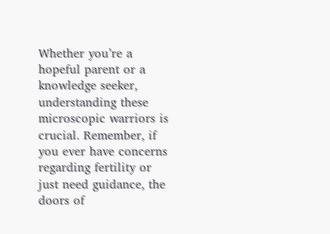Whether you’re a hopeful parent or a knowledge seeker, understanding these microscopic warriors is crucial. Remember, if you ever have concerns regarding fertility or just need guidance, the doors of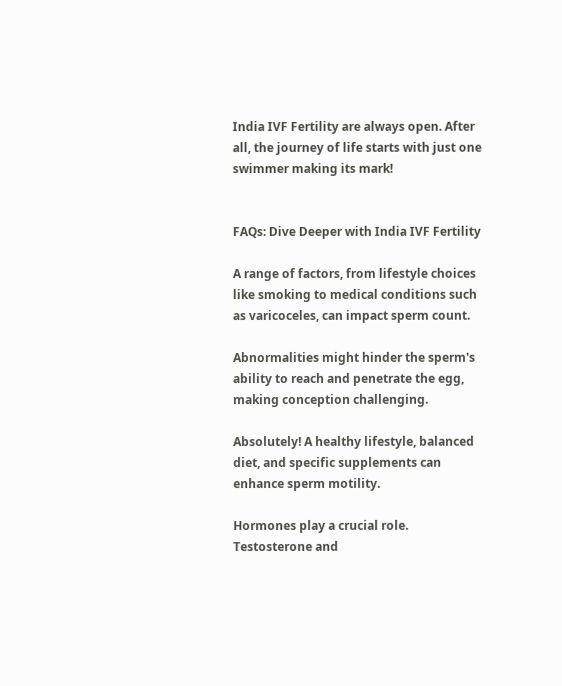India IVF Fertility are always open. After all, the journey of life starts with just one swimmer making its mark!


FAQs: Dive Deeper with India IVF Fertility

A range of factors, from lifestyle choices like smoking to medical conditions such as varicoceles, can impact sperm count.

Abnormalities might hinder the sperm's ability to reach and penetrate the egg, making conception challenging.

Absolutely! A healthy lifestyle, balanced diet, and specific supplements can enhance sperm motility.

Hormones play a crucial role. Testosterone and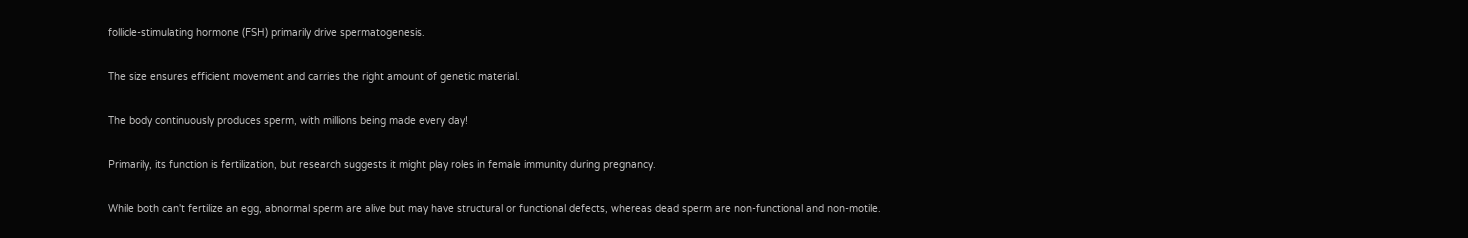follicle-stimulating hormone (FSH) primarily drive spermatogenesis.

The size ensures efficient movement and carries the right amount of genetic material.

The body continuously produces sperm, with millions being made every day!

Primarily, its function is fertilization, but research suggests it might play roles in female immunity during pregnancy.

While both can't fertilize an egg, abnormal sperm are alive but may have structural or functional defects, whereas dead sperm are non-functional and non-motile.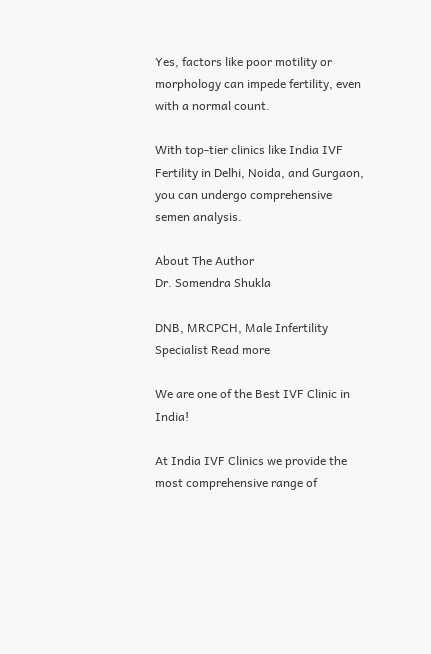Yes, factors like poor motility or morphology can impede fertility, even with a normal count.

With top-tier clinics like India IVF Fertility in Delhi, Noida, and Gurgaon, you can undergo comprehensive semen analysis.

About The Author
Dr. Somendra Shukla

DNB, MRCPCH, Male Infertility Specialist Read more

We are one of the Best IVF Clinic in India!

At India IVF Clinics we provide the most comprehensive range of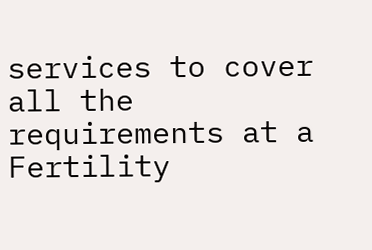services to cover all the requirements at a Fertility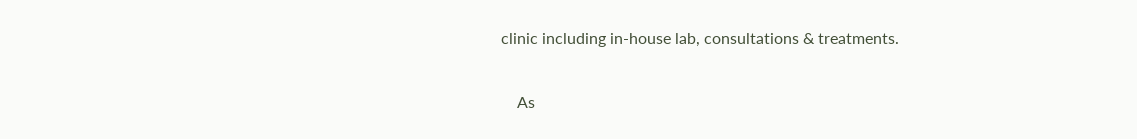clinic including in-house lab, consultations & treatments.

    As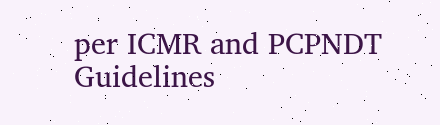per ICMR and PCPNDT Guidelines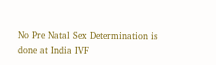No Pre Natal Sex Determination is done at India IVF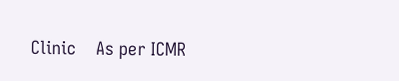Clinic    As per ICMR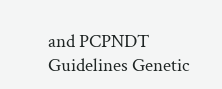and PCPNDT Guidelines Genetic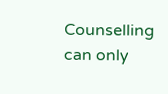Counselling can only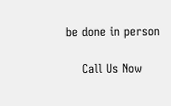be done in person

    Call Us Now